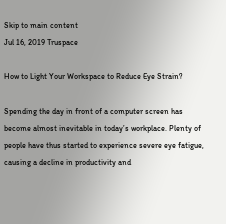Skip to main content
Jul 16, 2019 Truspace

How to Light Your Workspace to Reduce Eye Strain?

Spending the day in front of a computer screen has become almost inevitable in today’s workplace. Plenty of people have thus started to experience severe eye fatigue, causing a decline in productivity and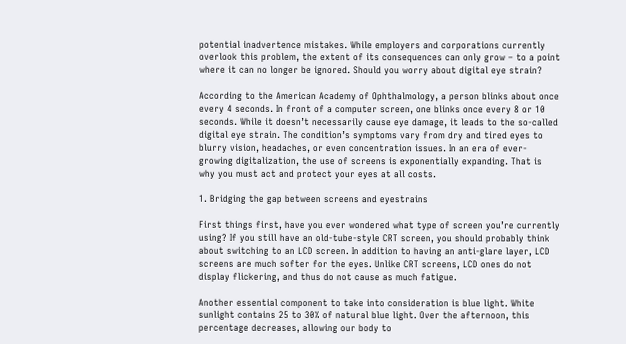potential inadvertence mistakes. While employers and corporations currently overlook this problem, the extent of its consequences can only grow – to a point where it can no longer be ignored. Should you worry about digital eye strain?

According to the American Academy of Ophthalmology, a person blinks about once every 4 seconds. In front of a computer screen, one blinks once every 8 or 10 seconds. While it doesn’t necessarily cause eye damage, it leads to the so-called digital eye strain. The condition’s symptoms vary from dry and tired eyes to blurry vision, headaches, or even concentration issues. In an era of ever-growing digitalization, the use of screens is exponentially expanding. That is why you must act and protect your eyes at all costs.

1. Bridging the gap between screens and eyestrains

First things first, have you ever wondered what type of screen you’re currently using? If you still have an old-tube-style CRT screen, you should probably think about switching to an LCD screen. In addition to having an anti-glare layer, LCD screens are much softer for the eyes. Unlike CRT screens, LCD ones do not display flickering, and thus do not cause as much fatigue.

Another essential component to take into consideration is blue light. White sunlight contains 25 to 30% of natural blue light. Over the afternoon, this percentage decreases, allowing our body to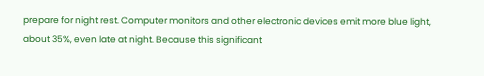prepare for night rest. Computer monitors and other electronic devices emit more blue light, about 35%, even late at night. Because this significant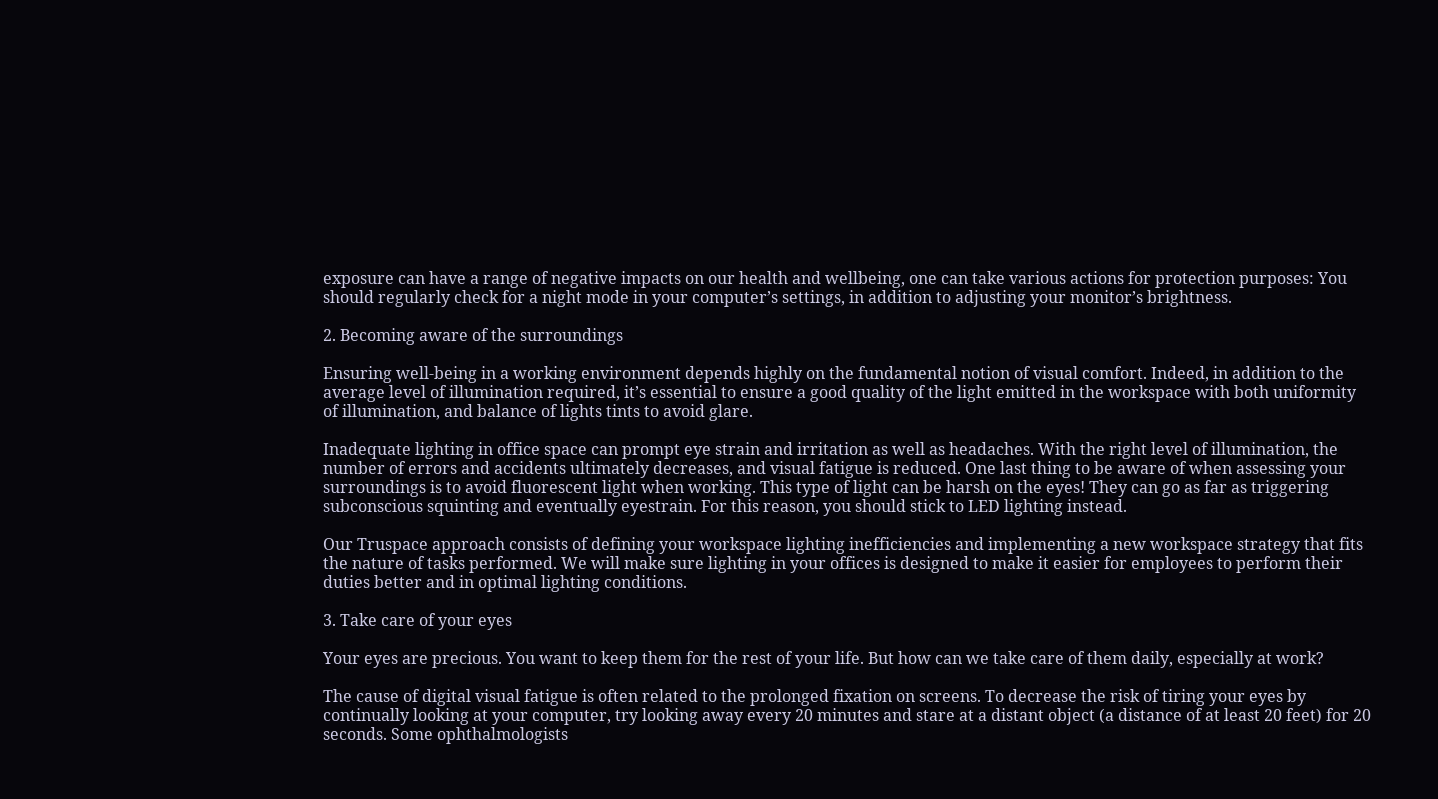exposure can have a range of negative impacts on our health and wellbeing, one can take various actions for protection purposes: You should regularly check for a night mode in your computer’s settings, in addition to adjusting your monitor’s brightness.

2. Becoming aware of the surroundings

Ensuring well-being in a working environment depends highly on the fundamental notion of visual comfort. Indeed, in addition to the average level of illumination required, it’s essential to ensure a good quality of the light emitted in the workspace with both uniformity of illumination, and balance of lights tints to avoid glare.

Inadequate lighting in office space can prompt eye strain and irritation as well as headaches. With the right level of illumination, the number of errors and accidents ultimately decreases, and visual fatigue is reduced. One last thing to be aware of when assessing your surroundings is to avoid fluorescent light when working. This type of light can be harsh on the eyes! They can go as far as triggering subconscious squinting and eventually eyestrain. For this reason, you should stick to LED lighting instead.

Our Truspace approach consists of defining your workspace lighting inefficiencies and implementing a new workspace strategy that fits the nature of tasks performed. We will make sure lighting in your offices is designed to make it easier for employees to perform their duties better and in optimal lighting conditions.

3. Take care of your eyes

Your eyes are precious. You want to keep them for the rest of your life. But how can we take care of them daily, especially at work?

The cause of digital visual fatigue is often related to the prolonged fixation on screens. To decrease the risk of tiring your eyes by continually looking at your computer, try looking away every 20 minutes and stare at a distant object (a distance of at least 20 feet) for 20 seconds. Some ophthalmologists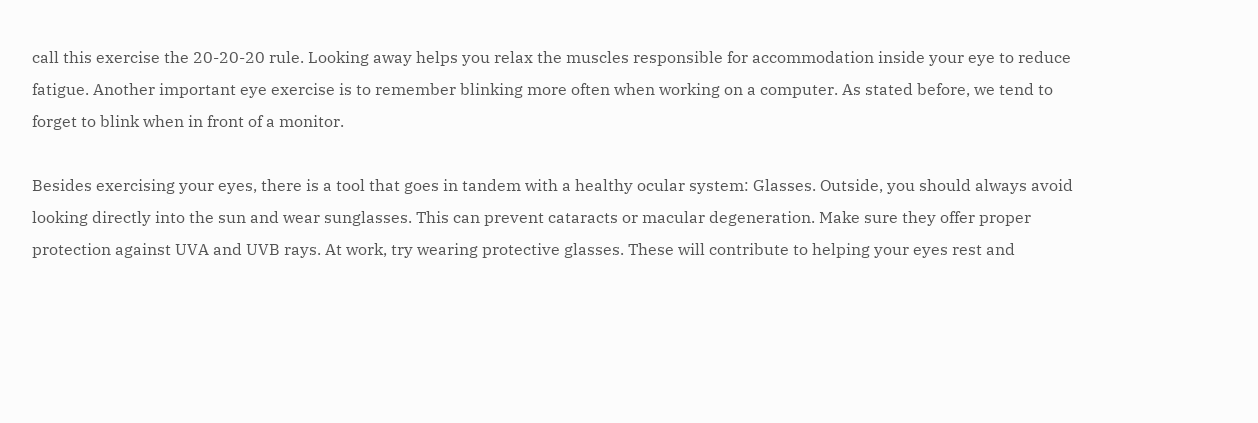call this exercise the 20-20-20 rule. Looking away helps you relax the muscles responsible for accommodation inside your eye to reduce fatigue. Another important eye exercise is to remember blinking more often when working on a computer. As stated before, we tend to forget to blink when in front of a monitor.

Besides exercising your eyes, there is a tool that goes in tandem with a healthy ocular system: Glasses. Outside, you should always avoid looking directly into the sun and wear sunglasses. This can prevent cataracts or macular degeneration. Make sure they offer proper protection against UVA and UVB rays. At work, try wearing protective glasses. These will contribute to helping your eyes rest and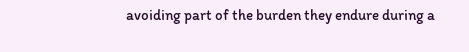avoiding part of the burden they endure during a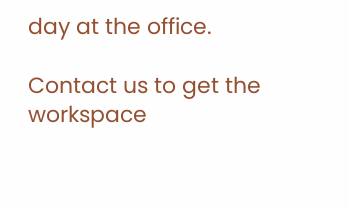day at the office.

Contact us to get the workspace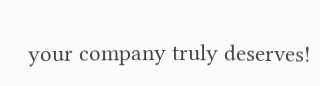your company truly deserves!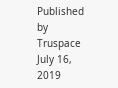Published by Truspace July 16, 2019